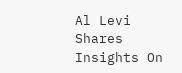Al Levi Shares Insights On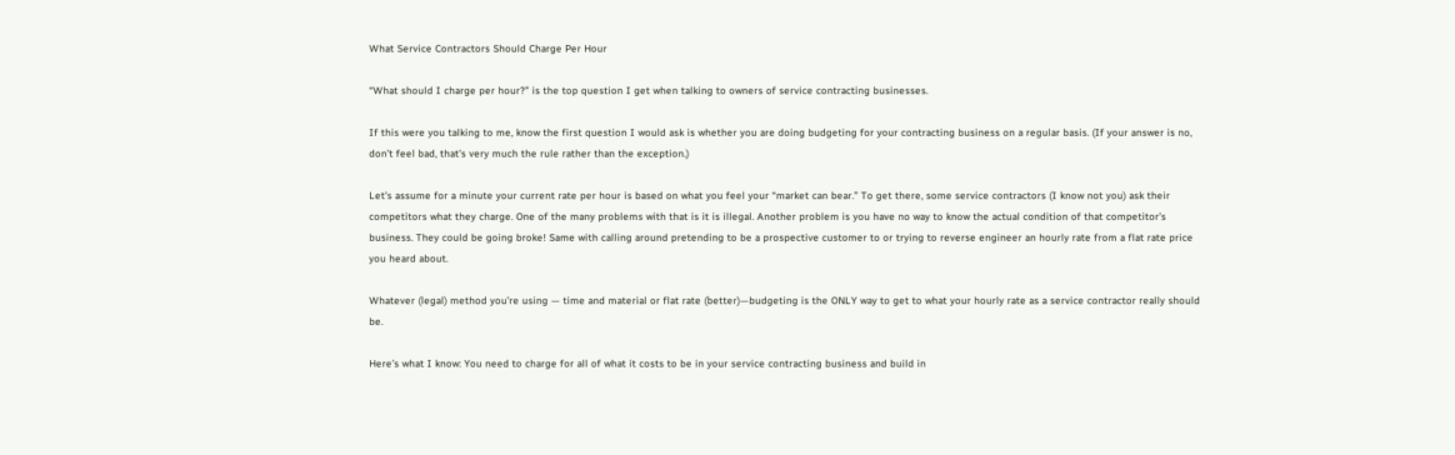What Service Contractors Should Charge Per Hour

“What should I charge per hour?” is the top question I get when talking to owners of service contracting businesses.

If this were you talking to me, know the first question I would ask is whether you are doing budgeting for your contracting business on a regular basis. (If your answer is no, don’t feel bad, that’s very much the rule rather than the exception.)

Let’s assume for a minute your current rate per hour is based on what you feel your “market can bear.” To get there, some service contractors (I know not you) ask their competitors what they charge. One of the many problems with that is it is illegal. Another problem is you have no way to know the actual condition of that competitor’s business. They could be going broke! Same with calling around pretending to be a prospective customer to or trying to reverse engineer an hourly rate from a flat rate price you heard about.

Whatever (legal) method you’re using — time and material or flat rate (better)—budgeting is the ONLY way to get to what your hourly rate as a service contractor really should be.

Here’s what I know: You need to charge for all of what it costs to be in your service contracting business and build in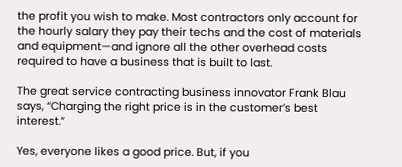the profit you wish to make. Most contractors only account for the hourly salary they pay their techs and the cost of materials and equipment—and ignore all the other overhead costs required to have a business that is built to last.

The great service contracting business innovator Frank Blau says, “Charging the right price is in the customer’s best interest.”

Yes, everyone likes a good price. But, if you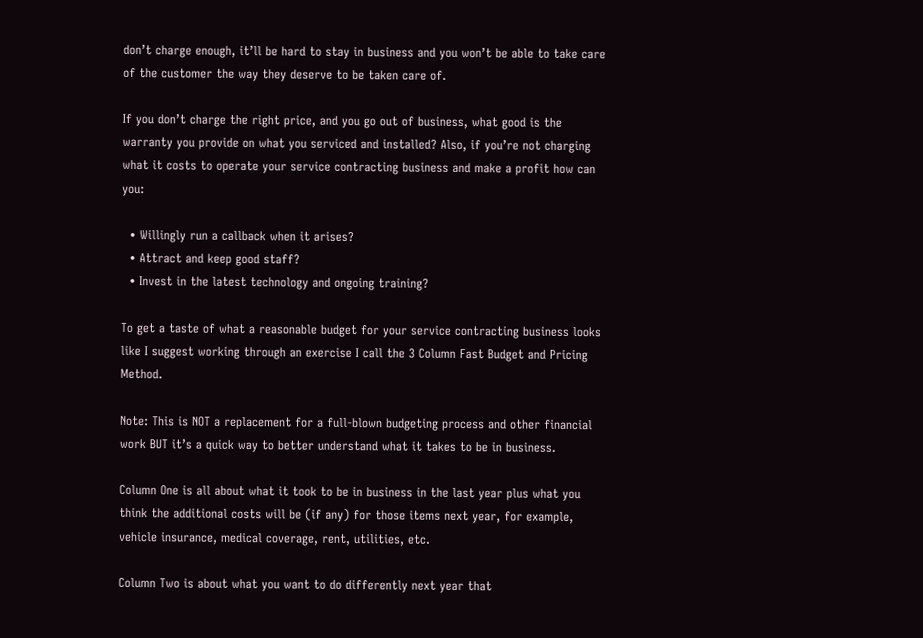don’t charge enough, it’ll be hard to stay in business and you won’t be able to take care of the customer the way they deserve to be taken care of.

If you don’t charge the right price, and you go out of business, what good is the warranty you provide on what you serviced and installed? Also, if you’re not charging what it costs to operate your service contracting business and make a profit how can you:

  • Willingly run a callback when it arises?
  • Attract and keep good staff?
  • Invest in the latest technology and ongoing training?

To get a taste of what a reasonable budget for your service contracting business looks like I suggest working through an exercise I call the 3 Column Fast Budget and Pricing Method.

Note: This is NOT a replacement for a full-blown budgeting process and other financial work BUT it’s a quick way to better understand what it takes to be in business.

Column One is all about what it took to be in business in the last year plus what you think the additional costs will be (if any) for those items next year, for example, vehicle insurance, medical coverage, rent, utilities, etc.

Column Two is about what you want to do differently next year that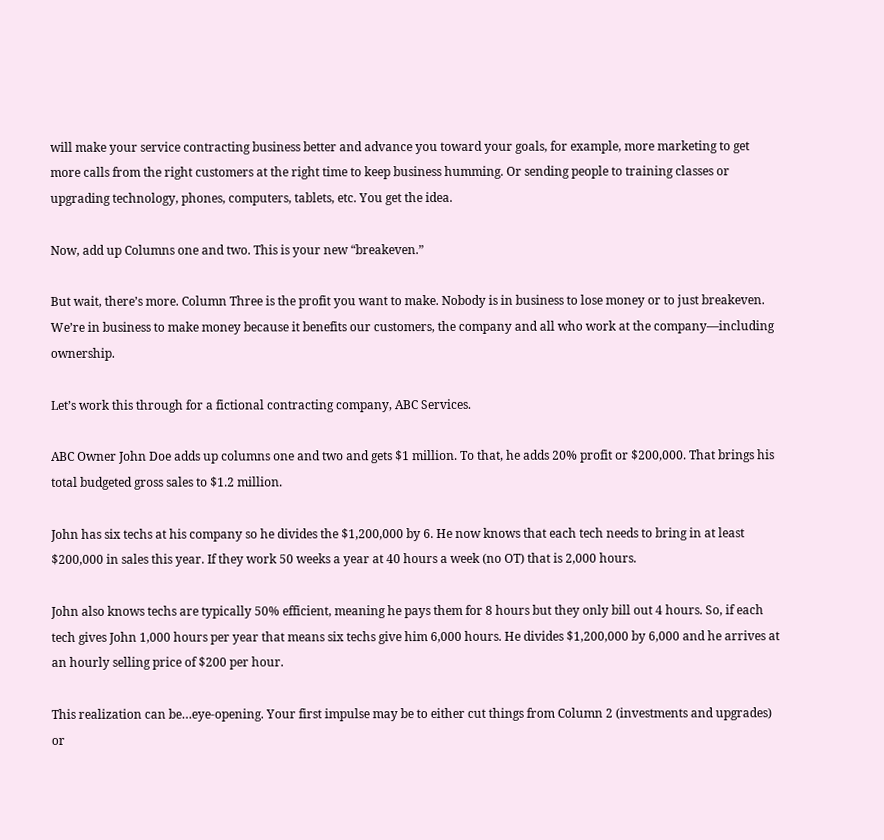will make your service contracting business better and advance you toward your goals, for example, more marketing to get more calls from the right customers at the right time to keep business humming. Or sending people to training classes or upgrading technology, phones, computers, tablets, etc. You get the idea.

Now, add up Columns one and two. This is your new “breakeven.”

But wait, there’s more. Column Three is the profit you want to make. Nobody is in business to lose money or to just breakeven. We’re in business to make money because it benefits our customers, the company and all who work at the company—including ownership.

Let’s work this through for a fictional contracting company, ABC Services.

ABC Owner John Doe adds up columns one and two and gets $1 million. To that, he adds 20% profit or $200,000. That brings his total budgeted gross sales to $1.2 million.

John has six techs at his company so he divides the $1,200,000 by 6. He now knows that each tech needs to bring in at least $200,000 in sales this year. If they work 50 weeks a year at 40 hours a week (no OT) that is 2,000 hours.

John also knows techs are typically 50% efficient, meaning he pays them for 8 hours but they only bill out 4 hours. So, if each tech gives John 1,000 hours per year that means six techs give him 6,000 hours. He divides $1,200,000 by 6,000 and he arrives at an hourly selling price of $200 per hour.

This realization can be…eye-opening. Your first impulse may be to either cut things from Column 2 (investments and upgrades) or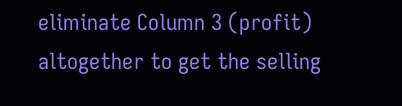eliminate Column 3 (profit) altogether to get the selling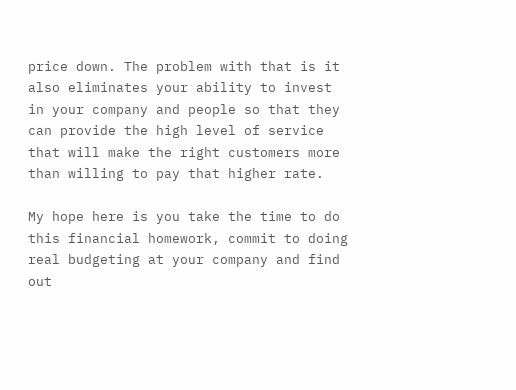price down. The problem with that is it also eliminates your ability to invest in your company and people so that they can provide the high level of service that will make the right customers more than willing to pay that higher rate.

My hope here is you take the time to do this financial homework, commit to doing real budgeting at your company and find out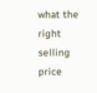what the right selling price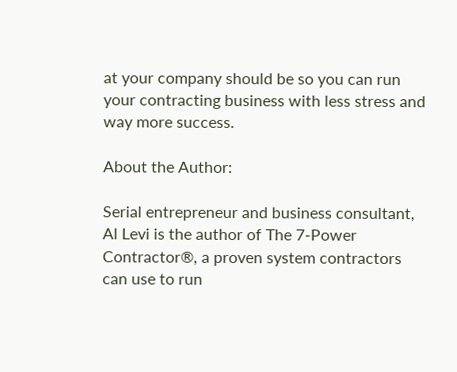at your company should be so you can run your contracting business with less stress and way more success.

About the Author:

Serial entrepreneur and business consultant, Al Levi is the author of The 7-Power Contractor®, a proven system contractors can use to run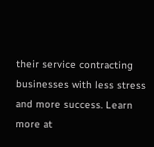their service contracting businesses with less stress and more success. Learn more at